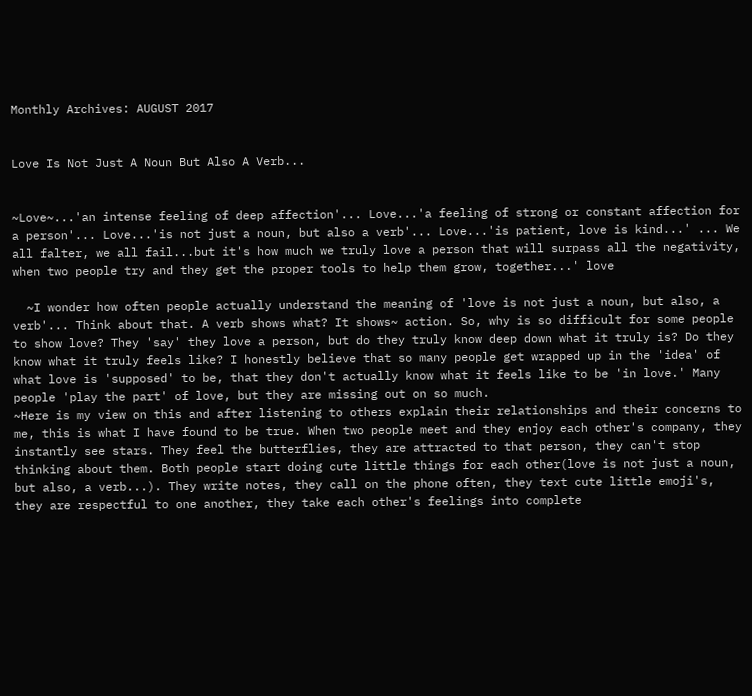Monthly Archives: AUGUST 2017


Love Is Not Just A Noun But Also A Verb...


~Love~...'an intense feeling of deep affection'... Love...'a feeling of strong or constant affection for a person'... Love...'is not just a noun, but also a verb'... Love...'is patient, love is kind...' ... We all falter, we all fail...but it's how much we truly love a person that will surpass all the negativity, when two people try and they get the proper tools to help them grow, together...' love

  ~I wonder how often people actually understand the meaning of 'love is not just a noun, but also, a verb'... Think about that. A verb shows what? It shows~ action. So, why is so difficult for some people to show love? They 'say' they love a person, but do they truly know deep down what it truly is? Do they know what it truly feels like? I honestly believe that so many people get wrapped up in the 'idea' of what love is 'supposed' to be, that they don't actually know what it feels like to be 'in love.' Many people 'play the part' of love, but they are missing out on so much.
~Here is my view on this and after listening to others explain their relationships and their concerns to me, this is what I have found to be true. When two people meet and they enjoy each other's company, they instantly see stars. They feel the butterflies, they are attracted to that person, they can't stop thinking about them. Both people start doing cute little things for each other(love is not just a noun, but also, a verb...). They write notes, they call on the phone often, they text cute little emoji's, they are respectful to one another, they take each other's feelings into complete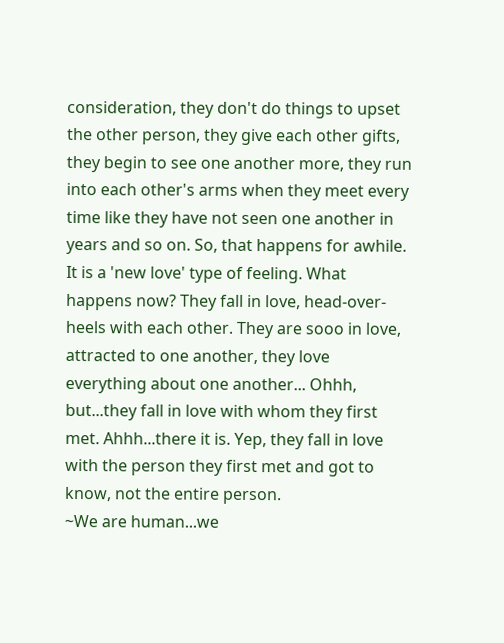consideration, they don't do things to upset the other person, they give each other gifts, they begin to see one another more, they run into each other's arms when they meet every time like they have not seen one another in years and so on. So, that happens for awhile. It is a 'new love' type of feeling. What happens now? They fall in love, head-over-heels with each other. They are sooo in love, attracted to one another, they love everything about one another... Ohhh, but...they fall in love with whom they first met. Ahhh...there it is. Yep, they fall in love with the person they first met and got to know, not the entire person.
~We are human...we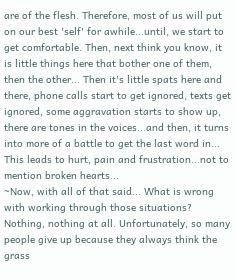are of the flesh. Therefore, most of us will put on our best 'self' for awhile...until, we start to get comfortable. Then, next think you know, it is little things here that bother one of them, then the other... Then it's little spats here and there, phone calls start to get ignored, texts get ignored, some aggravation starts to show up, there are tones in the voices...and then, it turns into more of a battle to get the last word in... This leads to hurt, pain and frustration...not to mention broken hearts...
~Now, with all of that said... What is wrong with working through those situations? Nothing, nothing at all. Unfortunately, so many people give up because they always think the grass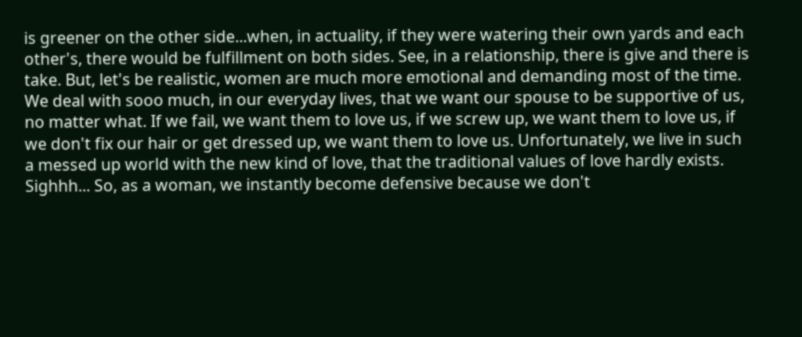is greener on the other side...when, in actuality, if they were watering their own yards and each other's, there would be fulfillment on both sides. See, in a relationship, there is give and there is take. But, let's be realistic, women are much more emotional and demanding most of the time. We deal with sooo much, in our everyday lives, that we want our spouse to be supportive of us, no matter what. If we fail, we want them to love us, if we screw up, we want them to love us, if we don't fix our hair or get dressed up, we want them to love us. Unfortunately, we live in such a messed up world with the new kind of love, that the traditional values of love hardly exists. Sighhh... So, as a woman, we instantly become defensive because we don't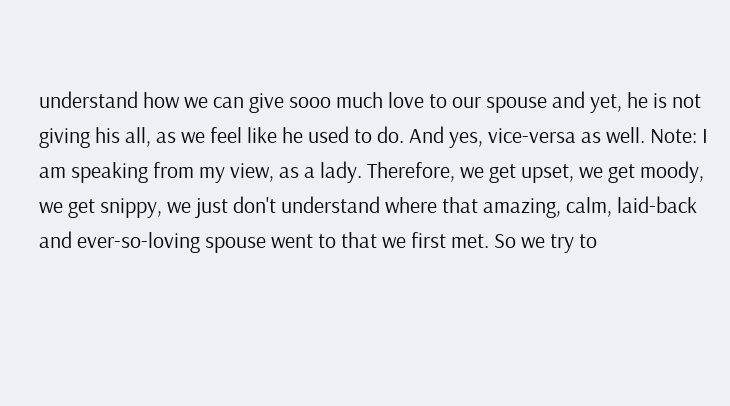understand how we can give sooo much love to our spouse and yet, he is not giving his all, as we feel like he used to do. And yes, vice-versa as well. Note: I am speaking from my view, as a lady. Therefore, we get upset, we get moody, we get snippy, we just don't understand where that amazing, calm, laid-back and ever-so-loving spouse went to that we first met. So we try to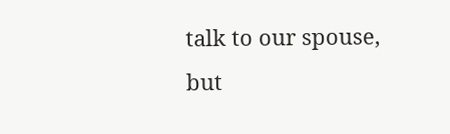talk to our spouse, but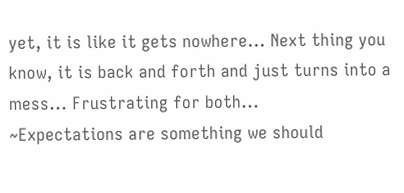yet, it is like it gets nowhere... Next thing you know, it is back and forth and just turns into a mess... Frustrating for both...
~Expectations are something we should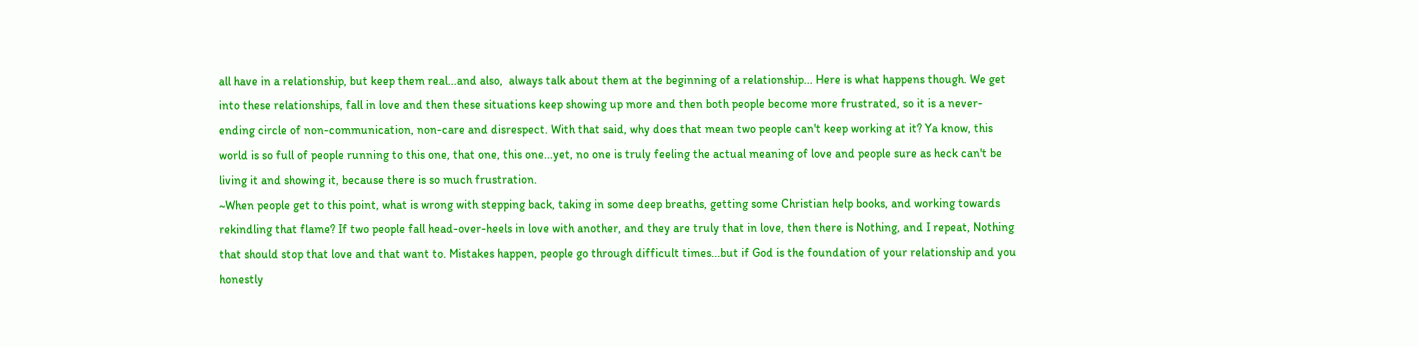all have in a relationship, but keep them real...and also,  always talk about them at the beginning of a relationship... Here is what happens though. We get into these relationships, fall in love and then these situations keep showing up more and then both people become more frustrated, so it is a never-ending circle of non-communication, non-care and disrespect. With that said, why does that mean two people can't keep working at it? Ya know, this world is so full of people running to this one, that one, this one...yet, no one is truly feeling the actual meaning of love and people sure as heck can't be living it and showing it, because there is so much frustration.
~When people get to this point, what is wrong with stepping back, taking in some deep breaths, getting some Christian help books, and working towards rekindling that flame? If two people fall head-over-heels in love with another, and they are truly that in love, then there is Nothing, and I repeat, Nothing that should stop that love and that want to. Mistakes happen, people go through difficult times...but if God is the foundation of your relationship and you honestly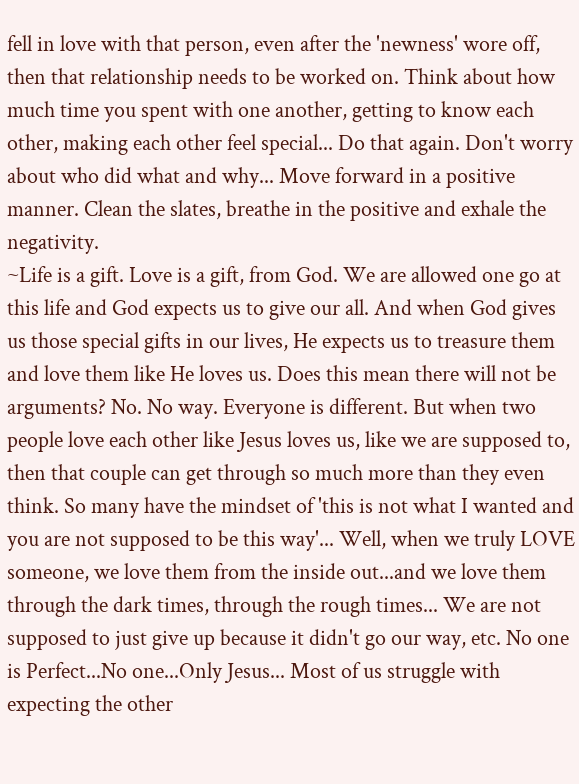fell in love with that person, even after the 'newness' wore off, then that relationship needs to be worked on. Think about how much time you spent with one another, getting to know each other, making each other feel special... Do that again. Don't worry about who did what and why... Move forward in a positive manner. Clean the slates, breathe in the positive and exhale the negativity.
~Life is a gift. Love is a gift, from God. We are allowed one go at this life and God expects us to give our all. And when God gives us those special gifts in our lives, He expects us to treasure them and love them like He loves us. Does this mean there will not be arguments? No. No way. Everyone is different. But when two people love each other like Jesus loves us, like we are supposed to, then that couple can get through so much more than they even think. So many have the mindset of 'this is not what I wanted and you are not supposed to be this way'... Well, when we truly LOVE someone, we love them from the inside out...and we love them through the dark times, through the rough times... We are not supposed to just give up because it didn't go our way, etc. No one is Perfect...No one...Only Jesus... Most of us struggle with expecting the other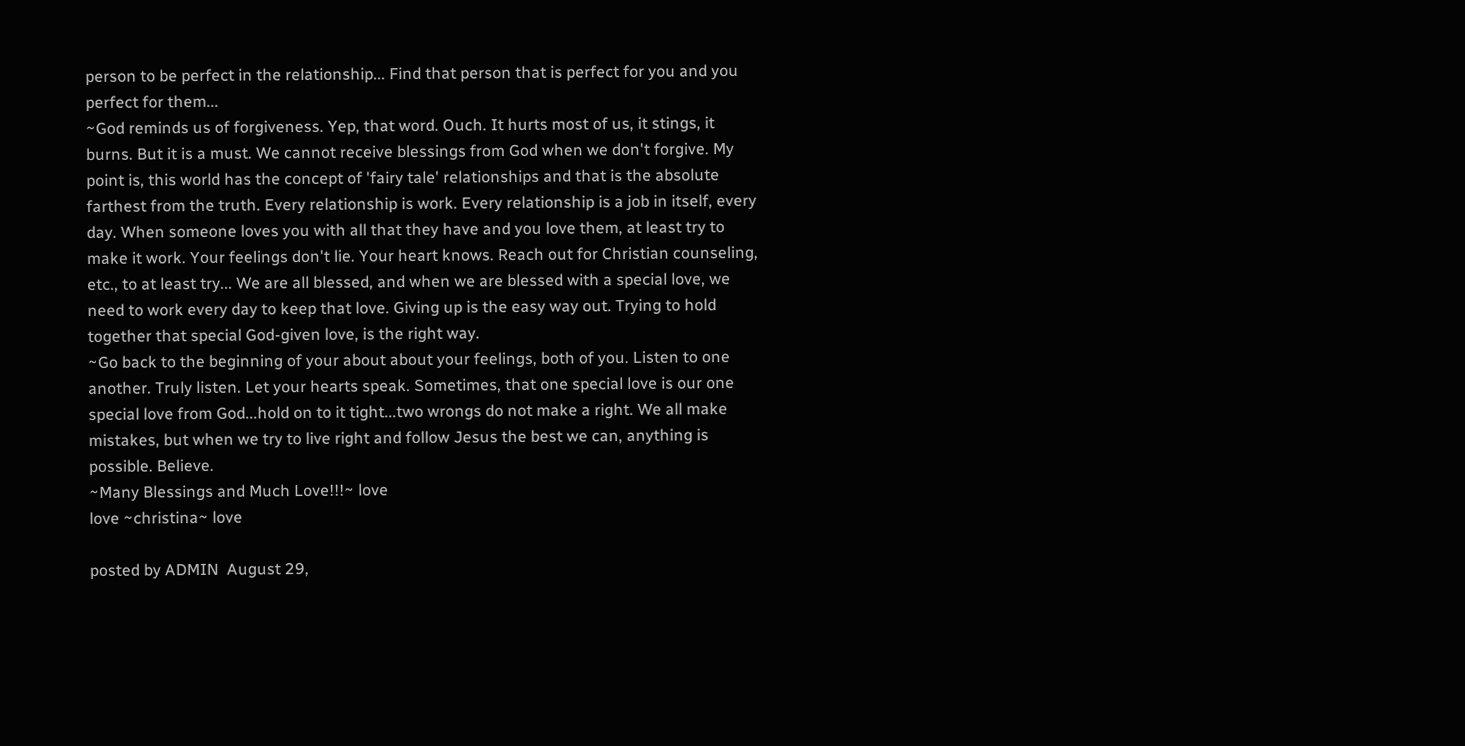person to be perfect in the relationship... Find that person that is perfect for you and you perfect for them...
~God reminds us of forgiveness. Yep, that word. Ouch. It hurts most of us, it stings, it burns. But it is a must. We cannot receive blessings from God when we don't forgive. My point is, this world has the concept of 'fairy tale' relationships and that is the absolute farthest from the truth. Every relationship is work. Every relationship is a job in itself, every day. When someone loves you with all that they have and you love them, at least try to make it work. Your feelings don't lie. Your heart knows. Reach out for Christian counseling, etc., to at least try... We are all blessed, and when we are blessed with a special love, we need to work every day to keep that love. Giving up is the easy way out. Trying to hold together that special God-given love, is the right way.
~Go back to the beginning of your about about your feelings, both of you. Listen to one another. Truly listen. Let your hearts speak. Sometimes, that one special love is our one special love from God...hold on to it tight...two wrongs do not make a right. We all make mistakes, but when we try to live right and follow Jesus the best we can, anything is possible. Believe.
~Many Blessings and Much Love!!!~ love
love ~christina~ love

posted by ADMIN  August 29,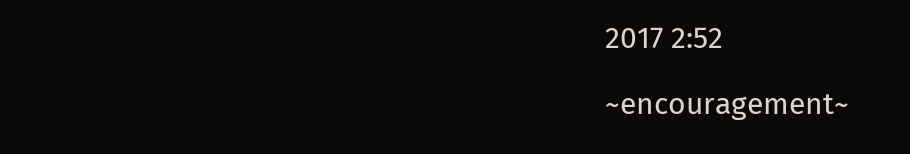2017 2:52

~encouragement~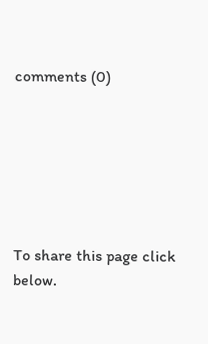comments (0)






To share this page click below.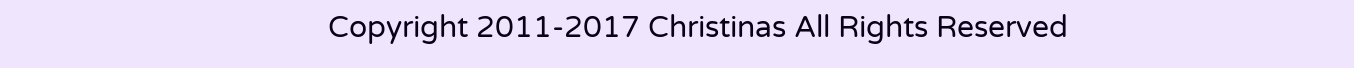Copyright 2011-2017 Christinas All Rights Reserved